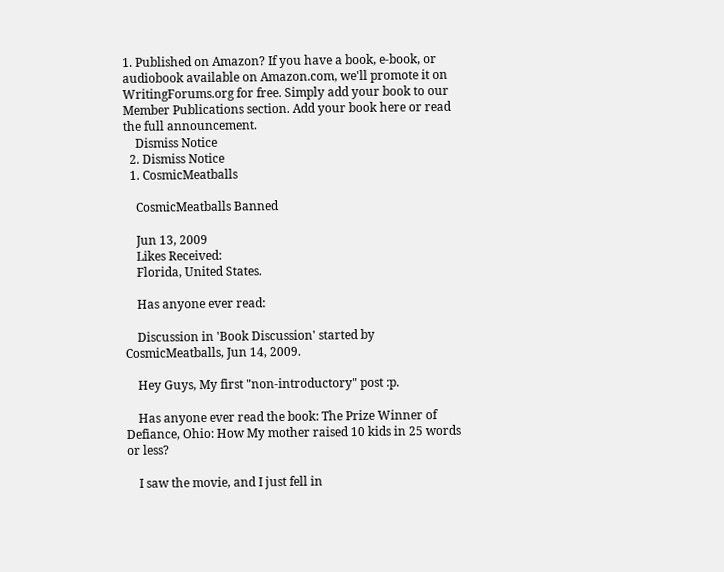1. Published on Amazon? If you have a book, e-book, or audiobook available on Amazon.com, we'll promote it on WritingForums.org for free. Simply add your book to our Member Publications section. Add your book here or read the full announcement.
    Dismiss Notice
  2. Dismiss Notice
  1. CosmicMeatballs

    CosmicMeatballs Banned

    Jun 13, 2009
    Likes Received:
    Florida, United States.

    Has anyone ever read:

    Discussion in 'Book Discussion' started by CosmicMeatballs, Jun 14, 2009.

    Hey Guys, My first "non-introductory" post :p.

    Has anyone ever read the book: The Prize Winner of Defiance, Ohio: How My mother raised 10 kids in 25 words or less?

    I saw the movie, and I just fell in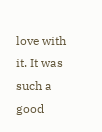love with it. It was such a good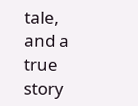tale, and a true story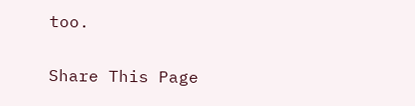too.

Share This Page